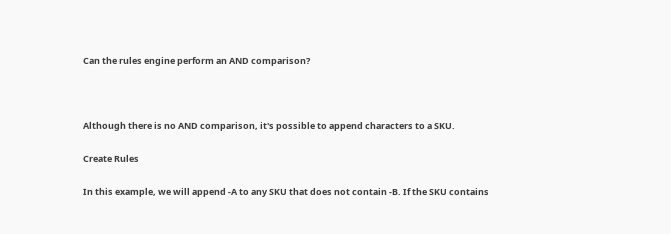Can the rules engine perform an AND comparison?



Although there is no AND comparison, it's possible to append characters to a SKU.

Create Rules

In this example, we will append -A to any SKU that does not contain -B. If the SKU contains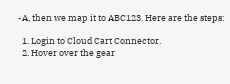-A, then we map it to ABC123. Here are the steps:

  1. Login to Cloud Cart Connector.
  2. Hover over the gear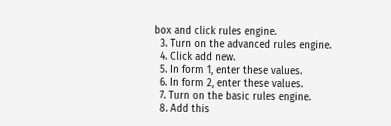box and click rules engine.
  3. Turn on the advanced rules engine.
  4. Click add new.
  5. In form 1, enter these values.
  6. In form 2, enter these values.
  7. Turn on the basic rules engine.
  8. Add this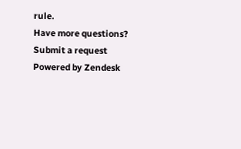rule.
Have more questions? Submit a request
Powered by Zendesk